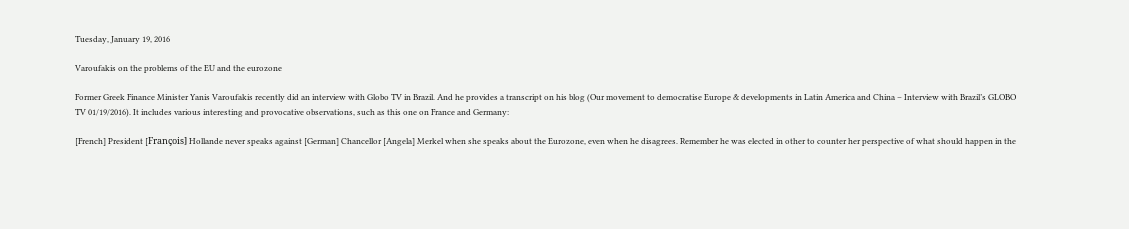Tuesday, January 19, 2016

Varoufakis on the problems of the EU and the eurozone

Former Greek Finance Minister Yanis Varoufakis recently did an interview with Globo TV in Brazil. And he provides a transcript on his blog (Our movement to democratise Europe & developments in Latin America and China – Interview with Brazil’s GLOBO TV 01/19/2016). It includes various interesting and provocative observations, such as this one on France and Germany:

[French] President [François] Hollande never speaks against [German] Chancellor [Angela] Merkel when she speaks about the Eurozone, even when he disagrees. Remember he was elected in other to counter her perspective of what should happen in the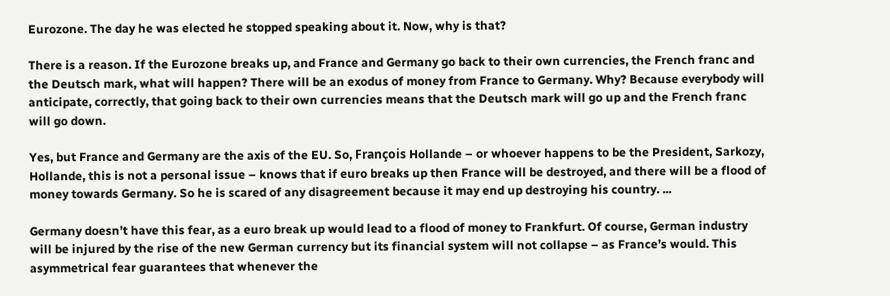Eurozone. The day he was elected he stopped speaking about it. Now, why is that?

There is a reason. If the Eurozone breaks up, and France and Germany go back to their own currencies, the French franc and the Deutsch mark, what will happen? There will be an exodus of money from France to Germany. Why? Because everybody will anticipate, correctly, that going back to their own currencies means that the Deutsch mark will go up and the French franc will go down.

Yes, but France and Germany are the axis of the EU. So, François Hollande – or whoever happens to be the President, Sarkozy, Hollande, this is not a personal issue – knows that if euro breaks up then France will be destroyed, and there will be a flood of money towards Germany. So he is scared of any disagreement because it may end up destroying his country. ...

Germany doesn’t have this fear, as a euro break up would lead to a flood of money to Frankfurt. Of course, German industry will be injured by the rise of the new German currency but its financial system will not collapse – as France’s would. This asymmetrical fear guarantees that whenever the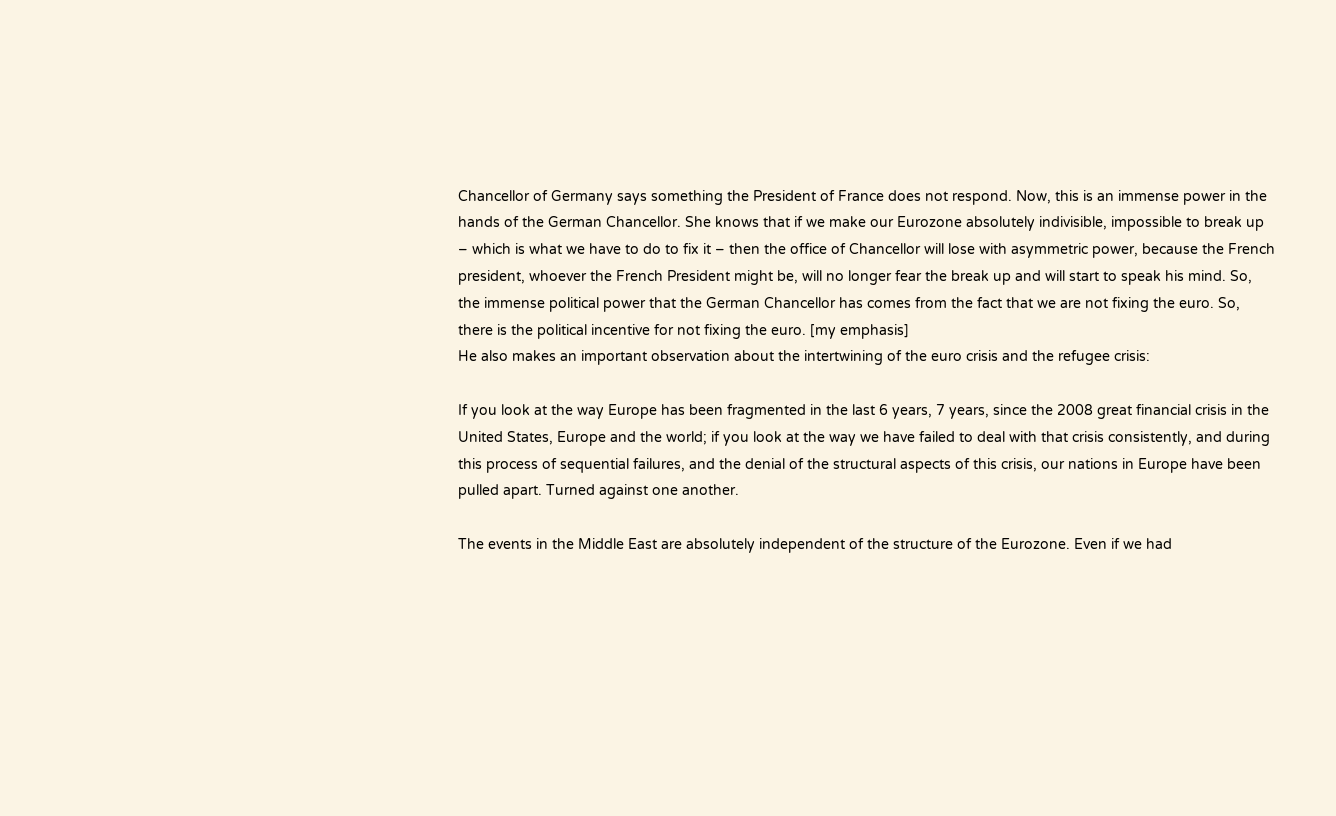Chancellor of Germany says something the President of France does not respond. Now, this is an immense power in the hands of the German Chancellor. She knows that if we make our Eurozone absolutely indivisible, impossible to break up – which is what we have to do to fix it – then the office of Chancellor will lose with asymmetric power, because the French president, whoever the French President might be, will no longer fear the break up and will start to speak his mind. So, the immense political power that the German Chancellor has comes from the fact that we are not fixing the euro. So, there is the political incentive for not fixing the euro. [my emphasis]
He also makes an important observation about the intertwining of the euro crisis and the refugee crisis:

If you look at the way Europe has been fragmented in the last 6 years, 7 years, since the 2008 great financial crisis in the United States, Europe and the world; if you look at the way we have failed to deal with that crisis consistently, and during this process of sequential failures, and the denial of the structural aspects of this crisis, our nations in Europe have been pulled apart. Turned against one another.

The events in the Middle East are absolutely independent of the structure of the Eurozone. Even if we had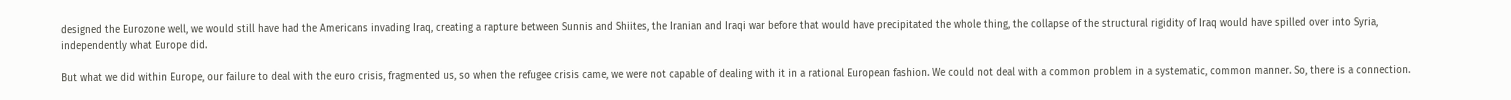designed the Eurozone well, we would still have had the Americans invading Iraq, creating a rapture between Sunnis and Shiites, the Iranian and Iraqi war before that would have precipitated the whole thing, the collapse of the structural rigidity of Iraq would have spilled over into Syria, independently what Europe did.

But what we did within Europe, our failure to deal with the euro crisis, fragmented us, so when the refugee crisis came, we were not capable of dealing with it in a rational European fashion. We could not deal with a common problem in a systematic, common manner. So, there is a connection.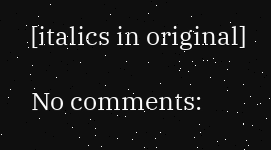[italics in original]

No comments: